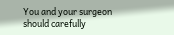You and your surgeon should carefully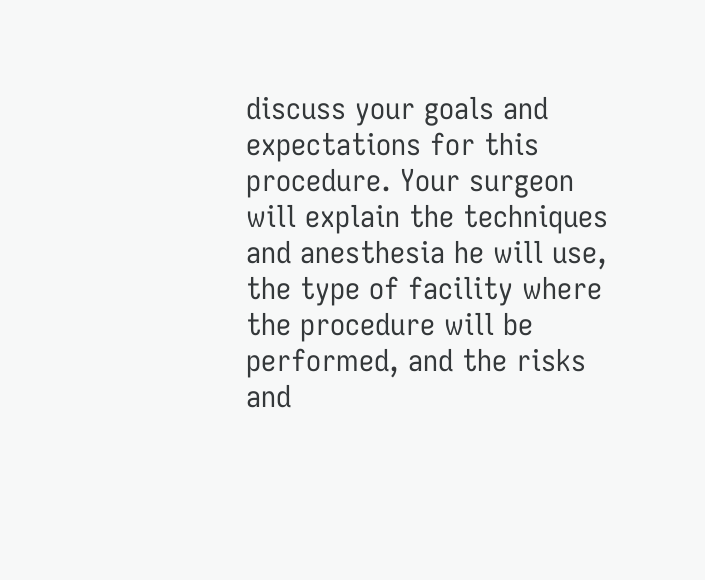discuss your goals and expectations for this procedure. Your surgeon will explain the techniques and anesthesia he will use, the type of facility where the procedure will be performed, and the risks and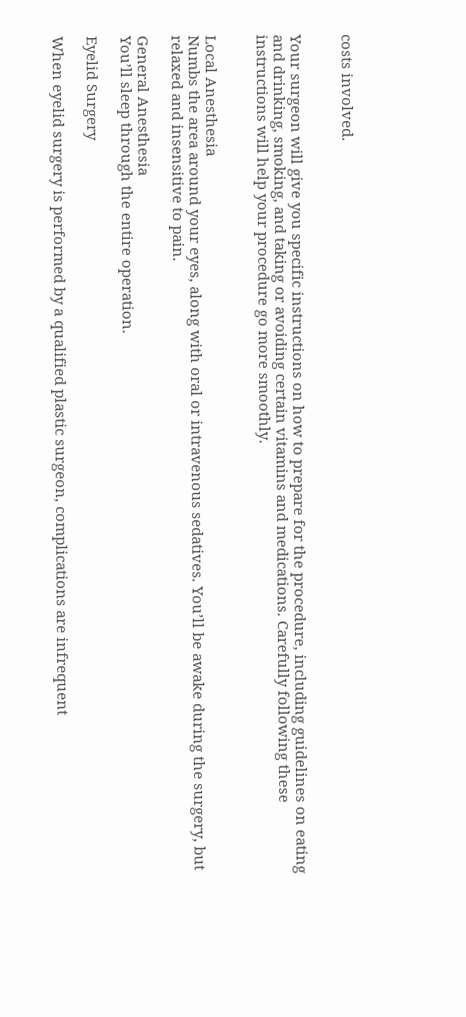costs involved.


Your surgeon will give you specific instructions on how to prepare for the procedure, including guidelines on eating and drinking, smoking, and taking or avoiding certain vitamins and medications. Carefully following these instructions will help your procedure go more smoothly.


Local Anesthesia
Numbs the area around your eyes, along with oral or intravenous sedatives. You’ll be awake during the surgery, but relaxed and insensitive to pain.

General Anesthesia
You’ll sleep through the entire operation.

Eyelid Surgery

When eyelid surgery is performed by a qualified plastic surgeon, complications are infrequent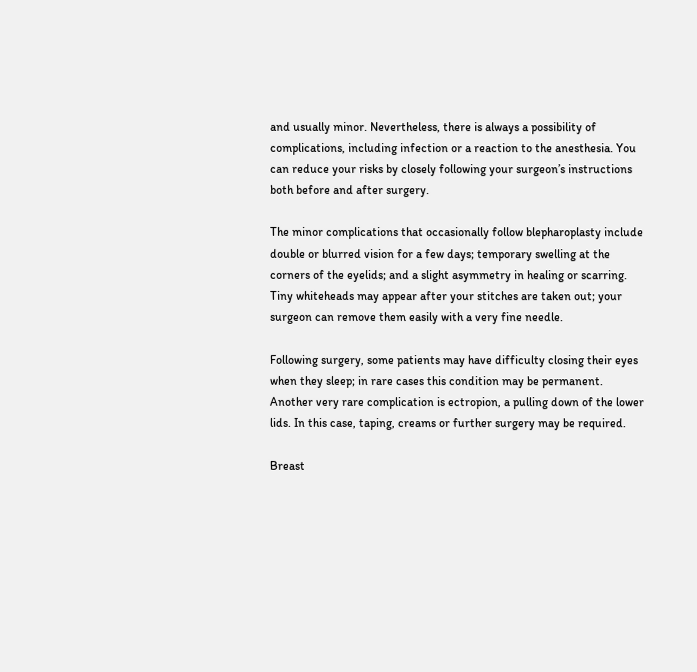and usually minor. Nevertheless, there is always a possibility of complications, including infection or a reaction to the anesthesia. You can reduce your risks by closely following your surgeon’s instructions both before and after surgery.

The minor complications that occasionally follow blepharoplasty include double or blurred vision for a few days; temporary swelling at the corners of the eyelids; and a slight asymmetry in healing or scarring. Tiny whiteheads may appear after your stitches are taken out; your surgeon can remove them easily with a very fine needle.

Following surgery, some patients may have difficulty closing their eyes when they sleep; in rare cases this condition may be permanent. Another very rare complication is ectropion, a pulling down of the lower lids. In this case, taping, creams or further surgery may be required.

Breast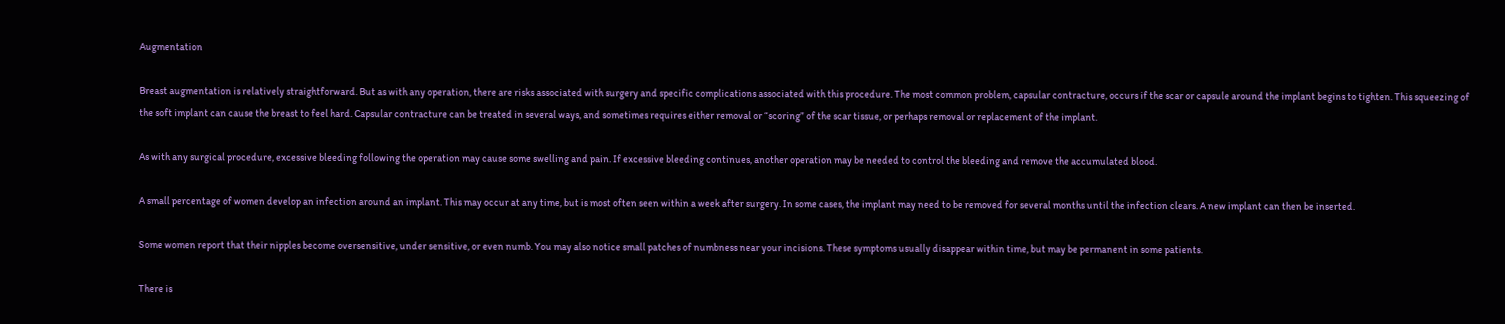Augmentation

Breast augmentation is relatively straightforward. But as with any operation, there are risks associated with surgery and specific complications associated with this procedure. The most common problem, capsular contracture, occurs if the scar or capsule around the implant begins to tighten. This squeezing of the soft implant can cause the breast to feel hard. Capsular contracture can be treated in several ways, and sometimes requires either removal or “scoring” of the scar tissue, or perhaps removal or replacement of the implant.

As with any surgical procedure, excessive bleeding following the operation may cause some swelling and pain. If excessive bleeding continues, another operation may be needed to control the bleeding and remove the accumulated blood.

A small percentage of women develop an infection around an implant. This may occur at any time, but is most often seen within a week after surgery. In some cases, the implant may need to be removed for several months until the infection clears. A new implant can then be inserted.

Some women report that their nipples become oversensitive, under sensitive, or even numb. You may also notice small patches of numbness near your incisions. These symptoms usually disappear within time, but may be permanent in some patients.

There is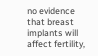no evidence that breast implants will affect fertility,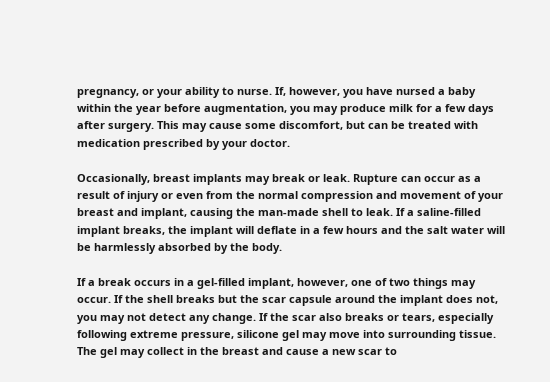pregnancy, or your ability to nurse. If, however, you have nursed a baby within the year before augmentation, you may produce milk for a few days after surgery. This may cause some discomfort, but can be treated with medication prescribed by your doctor.

Occasionally, breast implants may break or leak. Rupture can occur as a result of injury or even from the normal compression and movement of your breast and implant, causing the man-made shell to leak. If a saline-filled implant breaks, the implant will deflate in a few hours and the salt water will be harmlessly absorbed by the body.

If a break occurs in a gel-filled implant, however, one of two things may occur. If the shell breaks but the scar capsule around the implant does not, you may not detect any change. If the scar also breaks or tears, especially following extreme pressure, silicone gel may move into surrounding tissue. The gel may collect in the breast and cause a new scar to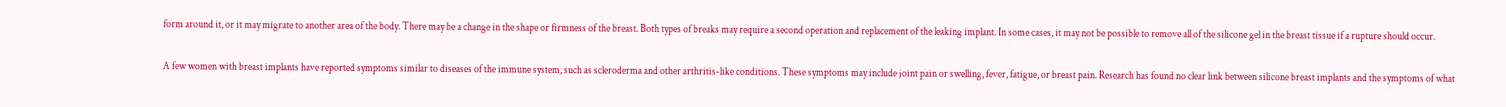form around it, or it may migrate to another area of the body. There may be a change in the shape or firmness of the breast. Both types of breaks may require a second operation and replacement of the leaking implant. In some cases, it may not be possible to remove all of the silicone gel in the breast tissue if a rupture should occur.

A few women with breast implants have reported symptoms similar to diseases of the immune system, such as scleroderma and other arthritis-like conditions. These symptoms may include joint pain or swelling, fever, fatigue, or breast pain. Research has found no clear link between silicone breast implants and the symptoms of what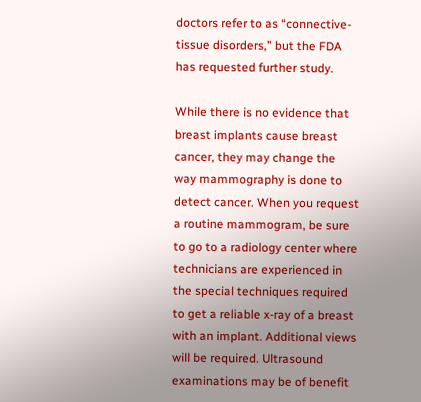doctors refer to as “connective-tissue disorders,” but the FDA has requested further study.

While there is no evidence that breast implants cause breast cancer, they may change the way mammography is done to detect cancer. When you request a routine mammogram, be sure to go to a radiology center where technicians are experienced in the special techniques required to get a reliable x-ray of a breast with an implant. Additional views will be required. Ultrasound examinations may be of benefit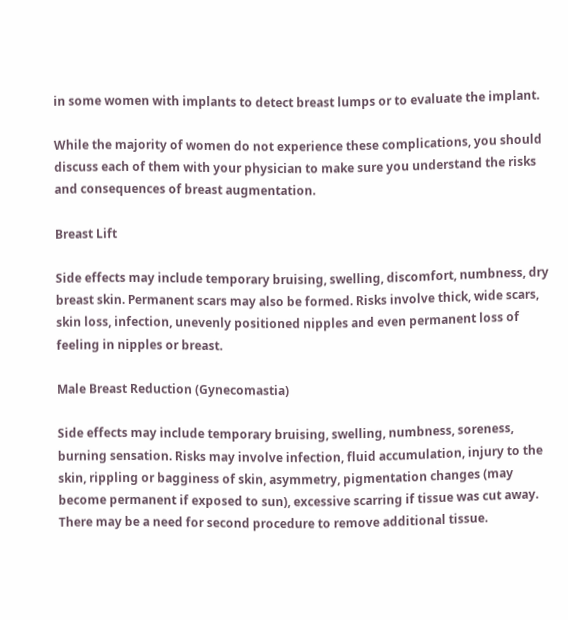in some women with implants to detect breast lumps or to evaluate the implant.

While the majority of women do not experience these complications, you should discuss each of them with your physician to make sure you understand the risks and consequences of breast augmentation.

Breast Lift

Side effects may include temporary bruising, swelling, discomfort, numbness, dry breast skin. Permanent scars may also be formed. Risks involve thick, wide scars, skin loss, infection, unevenly positioned nipples and even permanent loss of feeling in nipples or breast.

Male Breast Reduction (Gynecomastia)

Side effects may include temporary bruising, swelling, numbness, soreness, burning sensation. Risks may involve infection, fluid accumulation, injury to the skin, rippling or bagginess of skin, asymmetry, pigmentation changes (may become permanent if exposed to sun), excessive scarring if tissue was cut away. There may be a need for second procedure to remove additional tissue.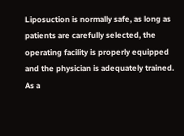Liposuction is normally safe, as long as patients are carefully selected, the operating facility is properly equipped and the physician is adequately trained. As a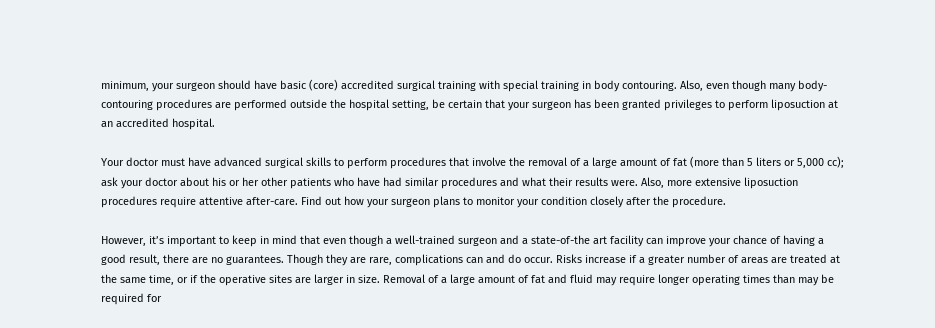minimum, your surgeon should have basic (core) accredited surgical training with special training in body contouring. Also, even though many body-contouring procedures are performed outside the hospital setting, be certain that your surgeon has been granted privileges to perform liposuction at an accredited hospital.

Your doctor must have advanced surgical skills to perform procedures that involve the removal of a large amount of fat (more than 5 liters or 5,000 cc); ask your doctor about his or her other patients who have had similar procedures and what their results were. Also, more extensive liposuction procedures require attentive after-care. Find out how your surgeon plans to monitor your condition closely after the procedure.

However, it’s important to keep in mind that even though a well-trained surgeon and a state-of-the art facility can improve your chance of having a good result, there are no guarantees. Though they are rare, complications can and do occur. Risks increase if a greater number of areas are treated at the same time, or if the operative sites are larger in size. Removal of a large amount of fat and fluid may require longer operating times than may be required for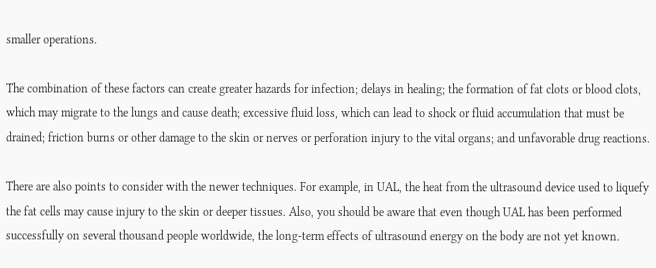smaller operations.

The combination of these factors can create greater hazards for infection; delays in healing; the formation of fat clots or blood clots, which may migrate to the lungs and cause death; excessive fluid loss, which can lead to shock or fluid accumulation that must be drained; friction burns or other damage to the skin or nerves or perforation injury to the vital organs; and unfavorable drug reactions.

There are also points to consider with the newer techniques. For example, in UAL, the heat from the ultrasound device used to liquefy the fat cells may cause injury to the skin or deeper tissues. Also, you should be aware that even though UAL has been performed successfully on several thousand people worldwide, the long-term effects of ultrasound energy on the body are not yet known.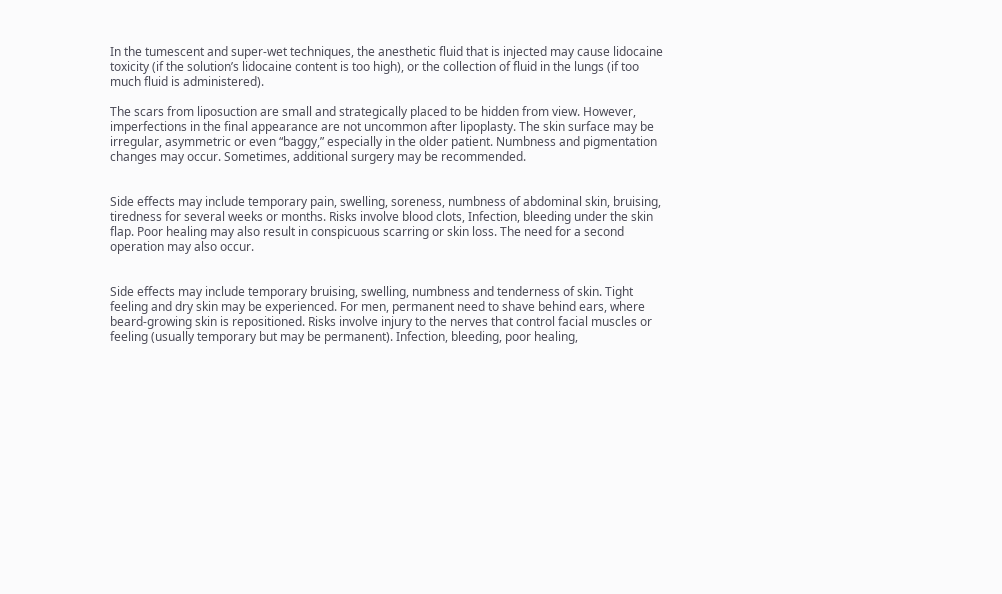In the tumescent and super-wet techniques, the anesthetic fluid that is injected may cause lidocaine toxicity (if the solution’s lidocaine content is too high), or the collection of fluid in the lungs (if too much fluid is administered).

The scars from liposuction are small and strategically placed to be hidden from view. However, imperfections in the final appearance are not uncommon after lipoplasty. The skin surface may be irregular, asymmetric or even “baggy,” especially in the older patient. Numbness and pigmentation changes may occur. Sometimes, additional surgery may be recommended.


Side effects may include temporary pain, swelling, soreness, numbness of abdominal skin, bruising, tiredness for several weeks or months. Risks involve blood clots, Infection, bleeding under the skin flap. Poor healing may also result in conspicuous scarring or skin loss. The need for a second operation may also occur.


Side effects may include temporary bruising, swelling, numbness and tenderness of skin. Tight feeling and dry skin may be experienced. For men, permanent need to shave behind ears, where beard-growing skin is repositioned. Risks involve injury to the nerves that control facial muscles or feeling (usually temporary but may be permanent). Infection, bleeding, poor healing,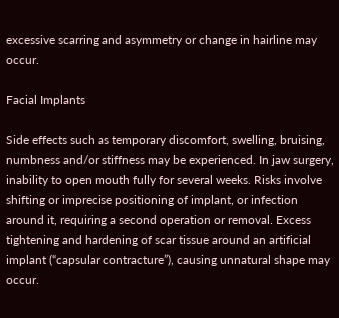excessive scarring and asymmetry or change in hairline may occur.

Facial Implants

Side effects such as temporary discomfort, swelling, bruising, numbness and/or stiffness may be experienced. In jaw surgery, inability to open mouth fully for several weeks. Risks involve shifting or imprecise positioning of implant, or infection around it, requiring a second operation or removal. Excess tightening and hardening of scar tissue around an artificial implant (“capsular contracture”), causing unnatural shape may occur.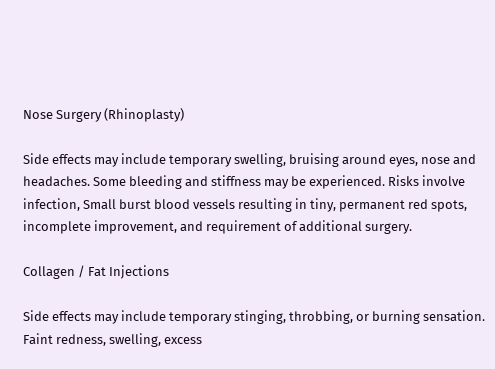Nose Surgery (Rhinoplasty)

Side effects may include temporary swelling, bruising around eyes, nose and headaches. Some bleeding and stiffness may be experienced. Risks involve infection, Small burst blood vessels resulting in tiny, permanent red spots, incomplete improvement, and requirement of additional surgery.

Collagen / Fat Injections

Side effects may include temporary stinging, throbbing, or burning sensation. Faint redness, swelling, excess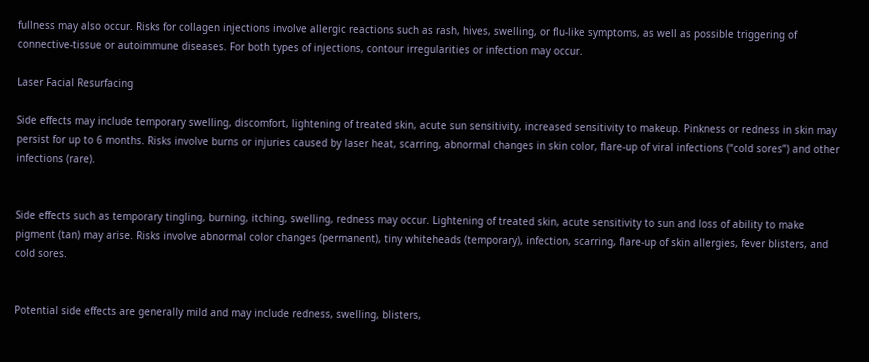fullness may also occur. Risks for collagen injections involve allergic reactions such as rash, hives, swelling, or flu-like symptoms, as well as possible triggering of connective-tissue or autoimmune diseases. For both types of injections, contour irregularities or infection may occur.

Laser Facial Resurfacing

Side effects may include temporary swelling, discomfort, lightening of treated skin, acute sun sensitivity, increased sensitivity to makeup. Pinkness or redness in skin may persist for up to 6 months. Risks involve burns or injuries caused by laser heat, scarring, abnormal changes in skin color, flare-up of viral infections (“cold sores”) and other infections (rare).


Side effects such as temporary tingling, burning, itching, swelling, redness may occur. Lightening of treated skin, acute sensitivity to sun and loss of ability to make pigment (tan) may arise. Risks involve abnormal color changes (permanent), tiny whiteheads (temporary), infection, scarring, flare-up of skin allergies, fever blisters, and cold sores.


Potential side effects are generally mild and may include redness, swelling, blisters,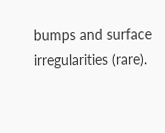bumps and surface irregularities (rare).